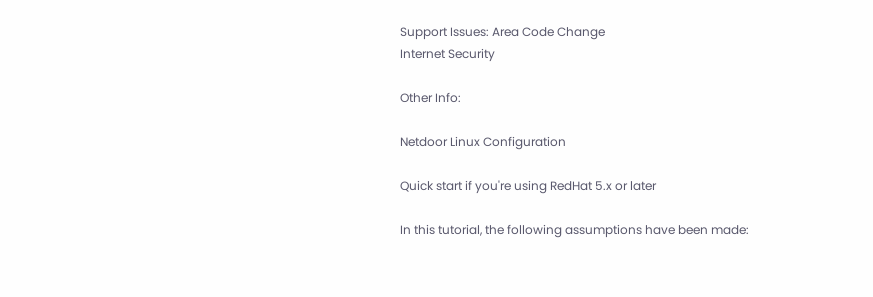Support Issues: Area Code Change
Internet Security

Other Info:

Netdoor Linux Configuration

Quick start if you're using RedHat 5.x or later

In this tutorial, the following assumptions have been made: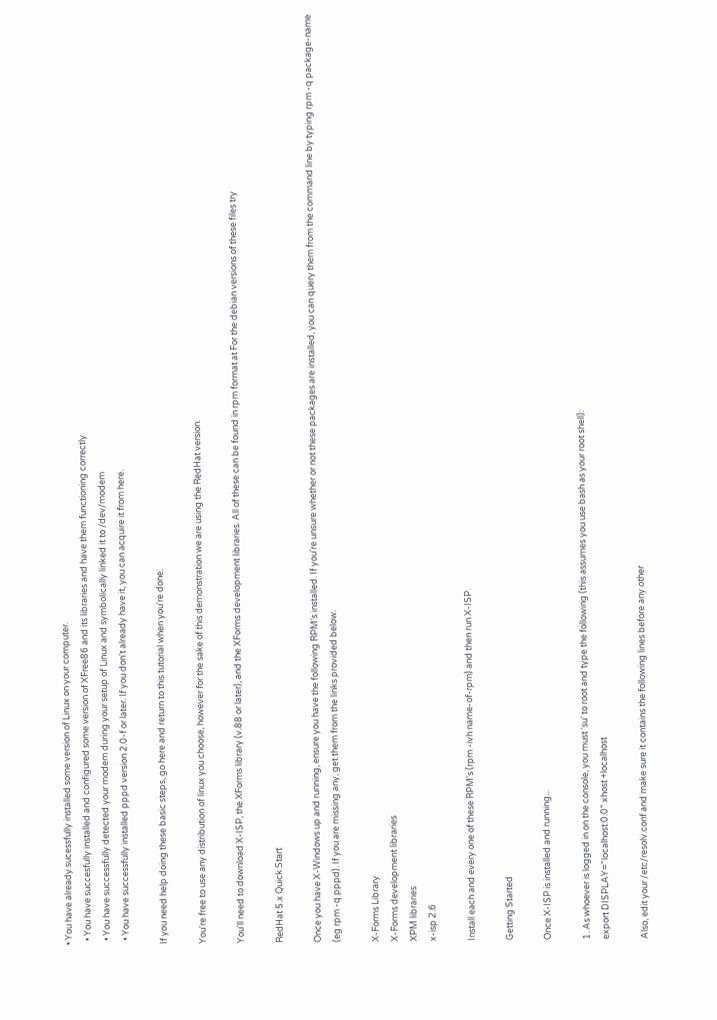• You have already sucessfully installed some version of Linux on your computer.
  • You have succesfully installed and configured some version of XFree86 and its libraries and have them functioning correctly
  • You have successfully detected your modem during your setup of Linux and symbolically linked it to /dev/modem
  • You have successfully installed pppd version 2.0-f or later. If you don't already have it, you can acquire it from here.

If you need help doing these basic steps, go here and return to this tutorial when you're done.

You're free to use any distribution of linux you choose, however for the sake of this demonstration we are using the RedHat version.

You'll need to download X-ISP, the XForms library (v.88 or later), and the XForms development libraries. All of these can be found in rpm format at For the debian versions of these files try

RedHat 5.x Quick Start

Once you have X-Windows up and running, ensure you have the following RPM's installed. If you're unsure whether or not these packages are installed, you can query them from the command line by typing rpm -q package-name (eg rpm -q pppd). If you are missing any, get them from the links provided below.

X-Forms Library
X-Forms development libraries
XPM libraries
x-isp 2.6

Install each and every one of these RPM's (rpm -ivh name-of-rpm) and then run X-ISP.

Getting Started

Once X-ISP is installed and running...

1. As whoever is logged in on the console, you must 'su' to root and type the following (this assumes you use bash as your root shell):
export DISPLAY="localhost:0.0" xhost +localhost

Also, edit your /etc/resolv.conf and make sure it contains the following lines before any other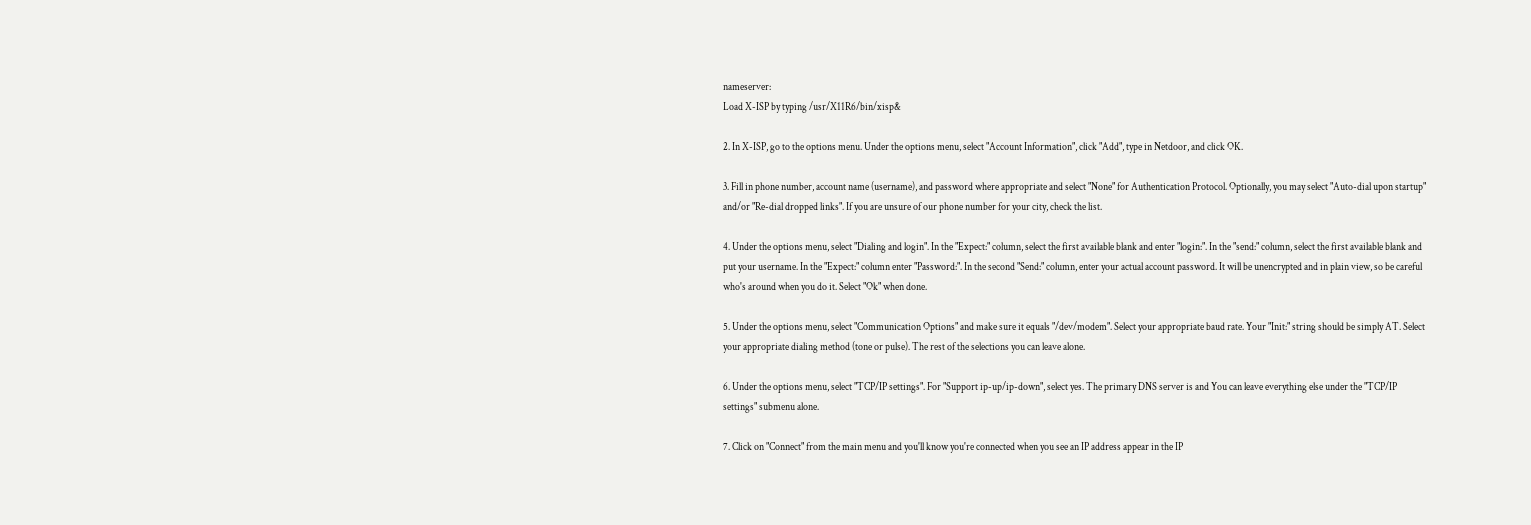nameserver:
Load X-ISP by typing /usr/X11R6/bin/xisp&

2. In X-ISP, go to the options menu. Under the options menu, select "Account Information", click "Add", type in Netdoor, and click OK.

3. Fill in phone number, account name (username), and password where appropriate and select "None" for Authentication Protocol. Optionally, you may select "Auto-dial upon startup" and/or "Re-dial dropped links". If you are unsure of our phone number for your city, check the list.

4. Under the options menu, select "Dialing and login". In the "Expect:" column, select the first available blank and enter "login:". In the "send:" column, select the first available blank and put your username. In the "Expect:" column enter "Password:". In the second "Send:" column, enter your actual account password. It will be unencrypted and in plain view, so be careful who's around when you do it. Select "Ok" when done.

5. Under the options menu, select "Communication Options" and make sure it equals "/dev/modem". Select your appropriate baud rate. Your "Init:" string should be simply AT. Select your appropriate dialing method (tone or pulse). The rest of the selections you can leave alone.

6. Under the options menu, select "TCP/IP settings". For "Support ip-up/ip-down", select yes. The primary DNS server is and You can leave everything else under the "TCP/IP settings" submenu alone.

7. Click on "Connect" from the main menu and you'll know you're connected when you see an IP address appear in the IP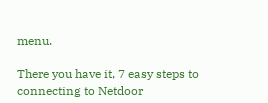menu.

There you have it, 7 easy steps to connecting to Netdoor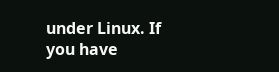under Linux. If you have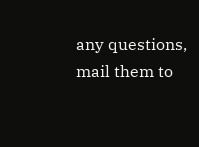any questions, mail them to